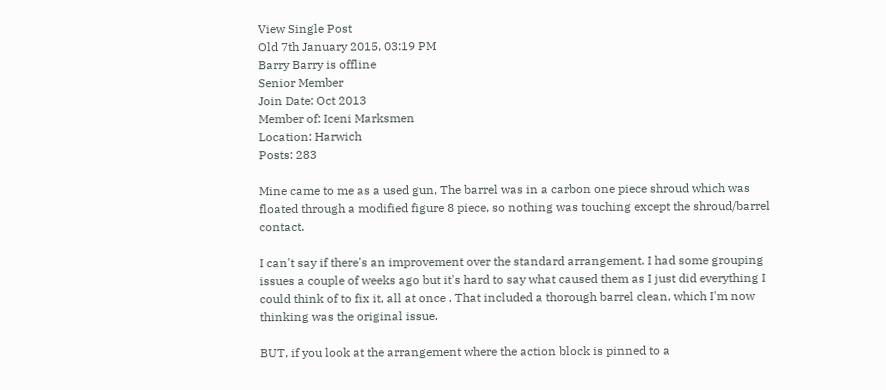View Single Post
Old 7th January 2015, 03:19 PM
Barry Barry is offline
Senior Member
Join Date: Oct 2013
Member of: Iceni Marksmen
Location: Harwich
Posts: 283

Mine came to me as a used gun, The barrel was in a carbon one piece shroud which was floated through a modified figure 8 piece, so nothing was touching except the shroud/barrel contact.

I can't say if there's an improvement over the standard arrangement. I had some grouping issues a couple of weeks ago but it's hard to say what caused them as I just did everything I could think of to fix it, all at once . That included a thorough barrel clean, which I'm now thinking was the original issue.

BUT, if you look at the arrangement where the action block is pinned to a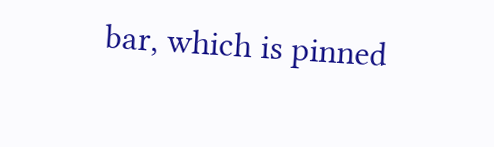bar, which is pinned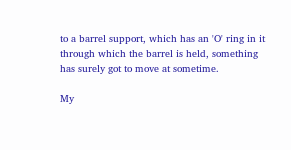to a barrel support, which has an 'O' ring in it through which the barrel is held, something has surely got to move at sometime.

My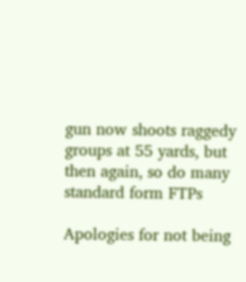gun now shoots raggedy groups at 55 yards, but then again, so do many standard form FTPs

Apologies for not being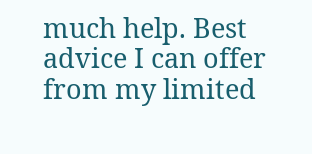much help. Best advice I can offer from my limited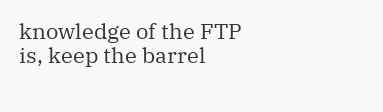knowledge of the FTP is, keep the barrel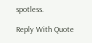spotless.

Reply With Quote